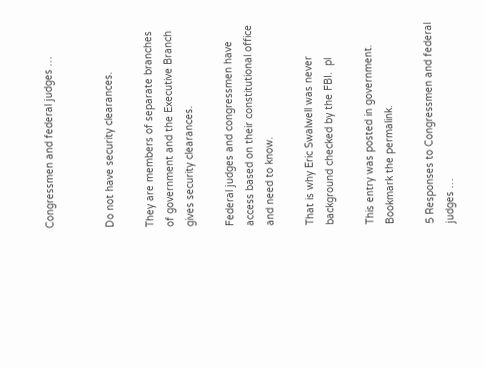Congressmen and federal judges …


Do not have security clearances.

They are members of separate branches of government and the Executive Branch gives security clearances.

Federal judges and congressmen have access based on their constitutional office and need to know.

That is why Eric Swalwell was never background checked by the FBI.  pl

This entry was posted in government. Bookmark the permalink.

5 Responses to Congressmen and federal judges …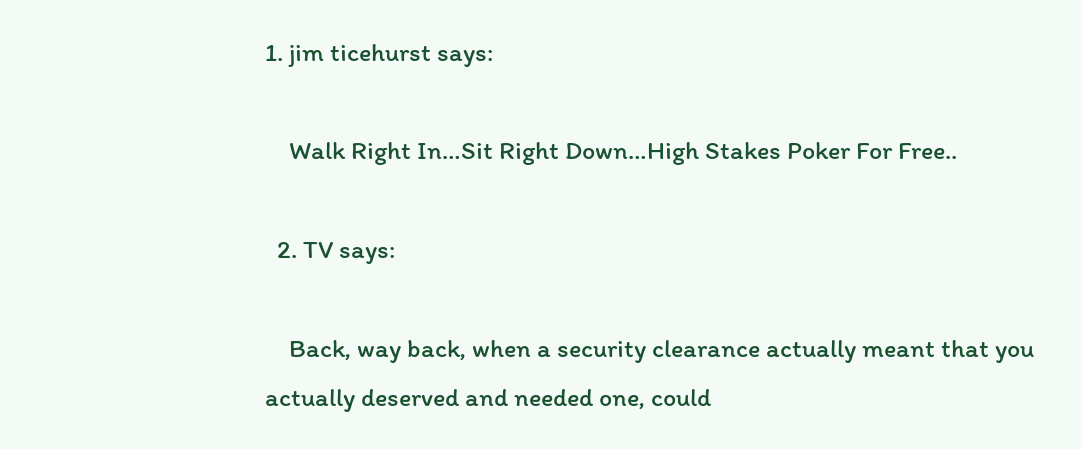1. jim ticehurst says:

    Walk Right In…Sit Right Down…High Stakes Poker For Free..

  2. TV says:

    Back, way back, when a security clearance actually meant that you actually deserved and needed one, could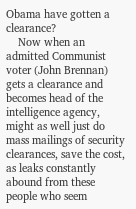Obama have gotten a clearance?
    Now when an admitted Communist voter (John Brennan) gets a clearance and becomes head of the intelligence agency, might as well just do mass mailings of security clearances, save the cost, as leaks constantly abound from these people who seem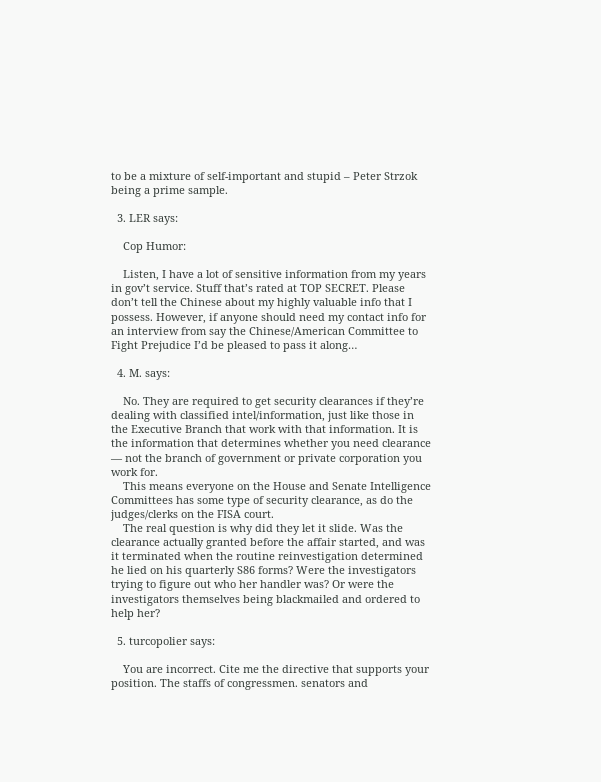to be a mixture of self-important and stupid – Peter Strzok being a prime sample.

  3. LER says:

    Cop Humor:

    Listen, I have a lot of sensitive information from my years in gov’t service. Stuff that’s rated at TOP SECRET. Please don’t tell the Chinese about my highly valuable info that I possess. However, if anyone should need my contact info for an interview from say the Chinese/American Committee to Fight Prejudice I’d be pleased to pass it along…

  4. M. says:

    No. They are required to get security clearances if they’re dealing with classified intel/information, just like those in the Executive Branch that work with that information. It is the information that determines whether you need clearance — not the branch of government or private corporation you work for.
    This means everyone on the House and Senate Intelligence Committees has some type of security clearance, as do the judges/clerks on the FISA court.
    The real question is why did they let it slide. Was the clearance actually granted before the affair started, and was it terminated when the routine reinvestigation determined he lied on his quarterly S86 forms? Were the investigators trying to figure out who her handler was? Or were the investigators themselves being blackmailed and ordered to help her?

  5. turcopolier says:

    You are incorrect. Cite me the directive that supports your position. The staffs of congressmen. senators and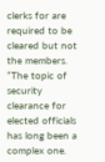clerks for are required to be cleared but not the members. “The topic of security clearance for elected officials has long been a complex one.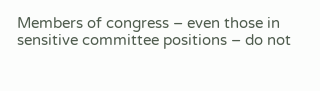Members of congress – even those in sensitive committee positions – do not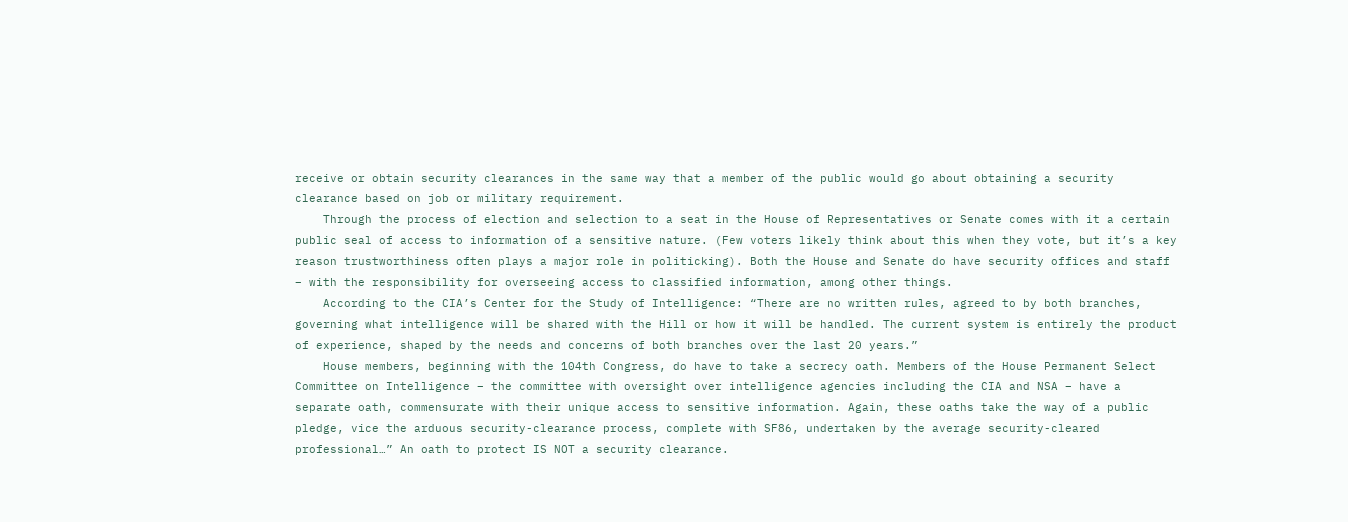receive or obtain security clearances in the same way that a member of the public would go about obtaining a security clearance based on job or military requirement.
    Through the process of election and selection to a seat in the House of Representatives or Senate comes with it a certain public seal of access to information of a sensitive nature. (Few voters likely think about this when they vote, but it’s a key reason trustworthiness often plays a major role in politicking). Both the House and Senate do have security offices and staff – with the responsibility for overseeing access to classified information, among other things.
    According to the CIA’s Center for the Study of Intelligence: “There are no written rules, agreed to by both branches, governing what intelligence will be shared with the Hill or how it will be handled. The current system is entirely the product of experience, shaped by the needs and concerns of both branches over the last 20 years.”
    House members, beginning with the 104th Congress, do have to take a secrecy oath. Members of the House Permanent Select Committee on Intelligence – the committee with oversight over intelligence agencies including the CIA and NSA – have a separate oath, commensurate with their unique access to sensitive information. Again, these oaths take the way of a public pledge, vice the arduous security-clearance process, complete with SF86, undertaken by the average security-cleared professional…” An oath to protect IS NOT a security clearance.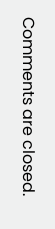Comments are closed.